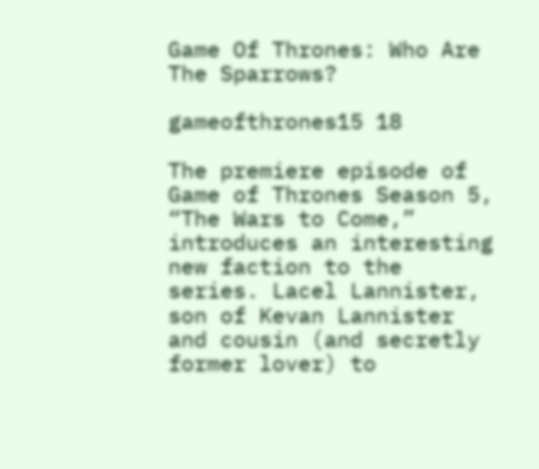Game Of Thrones: Who Are The Sparrows?

gameofthrones15 18

The premiere episode of Game of Thrones Season 5, “The Wars to Come,” introduces an interesting new faction to the series. Lacel Lannister, son of Kevan Lannister and cousin (and secretly former lover) to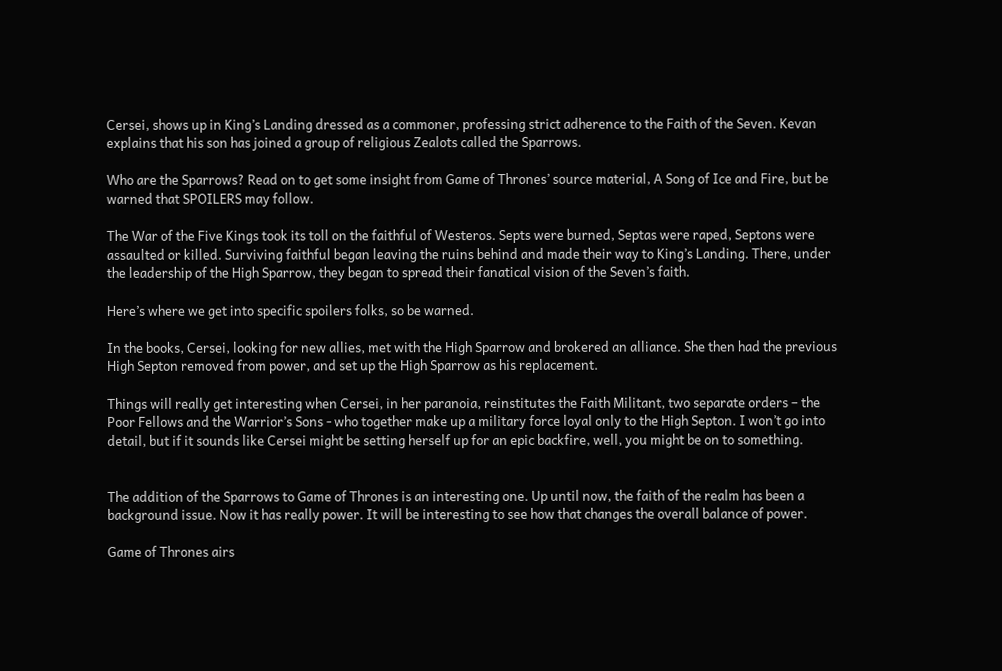Cersei, shows up in King’s Landing dressed as a commoner, professing strict adherence to the Faith of the Seven. Kevan explains that his son has joined a group of religious Zealots called the Sparrows.

Who are the Sparrows? Read on to get some insight from Game of Thrones’ source material, A Song of Ice and Fire, but be warned that SPOILERS may follow.

The War of the Five Kings took its toll on the faithful of Westeros. Septs were burned, Septas were raped, Septons were assaulted or killed. Surviving faithful began leaving the ruins behind and made their way to King’s Landing. There, under the leadership of the High Sparrow, they began to spread their fanatical vision of the Seven’s faith.

Here’s where we get into specific spoilers folks, so be warned.

In the books, Cersei, looking for new allies, met with the High Sparrow and brokered an alliance. She then had the previous High Septon removed from power, and set up the High Sparrow as his replacement.

Things will really get interesting when Cersei, in her paranoia, reinstitutes the Faith Militant, two separate orders – the Poor Fellows and the Warrior’s Sons - who together make up a military force loyal only to the High Septon. I won’t go into detail, but if it sounds like Cersei might be setting herself up for an epic backfire, well, you might be on to something.


The addition of the Sparrows to Game of Thrones is an interesting one. Up until now, the faith of the realm has been a background issue. Now it has really power. It will be interesting to see how that changes the overall balance of power.

Game of Thrones airs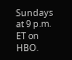Sundays at 9 p.m. ET on HBO.